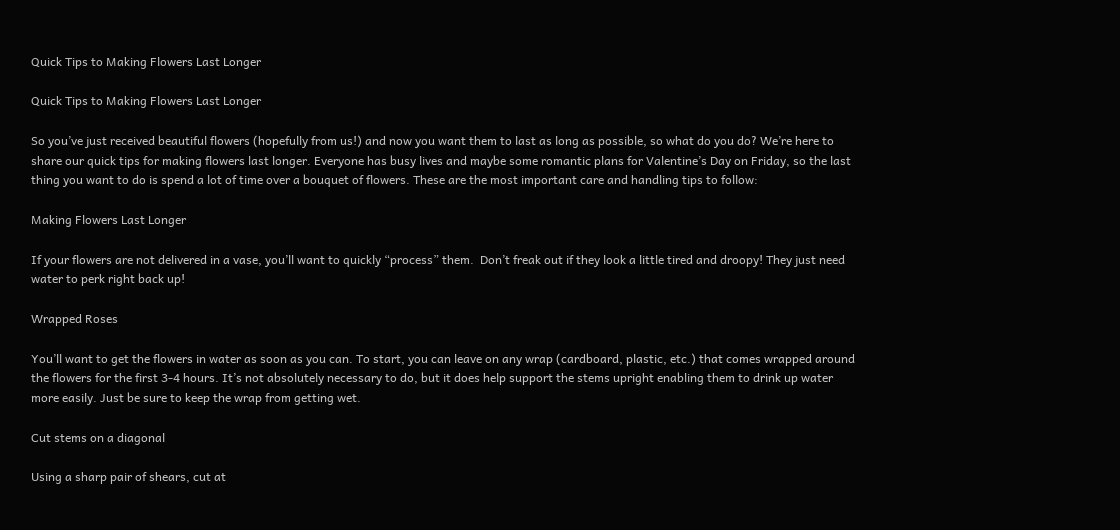Quick Tips to Making Flowers Last Longer

Quick Tips to Making Flowers Last Longer

So you’ve just received beautiful flowers (hopefully from us!) and now you want them to last as long as possible, so what do you do? We’re here to share our quick tips for making flowers last longer. Everyone has busy lives and maybe some romantic plans for Valentine’s Day on Friday, so the last thing you want to do is spend a lot of time over a bouquet of flowers. These are the most important care and handling tips to follow:

Making Flowers Last Longer

If your flowers are not delivered in a vase, you’ll want to quickly “process” them.  Don’t freak out if they look a little tired and droopy! They just need water to perk right back up!

Wrapped Roses

You’ll want to get the flowers in water as soon as you can. To start, you can leave on any wrap (cardboard, plastic, etc.) that comes wrapped around the flowers for the first 3-4 hours. It’s not absolutely necessary to do, but it does help support the stems upright enabling them to drink up water more easily. Just be sure to keep the wrap from getting wet.

Cut stems on a diagonal

Using a sharp pair of shears, cut at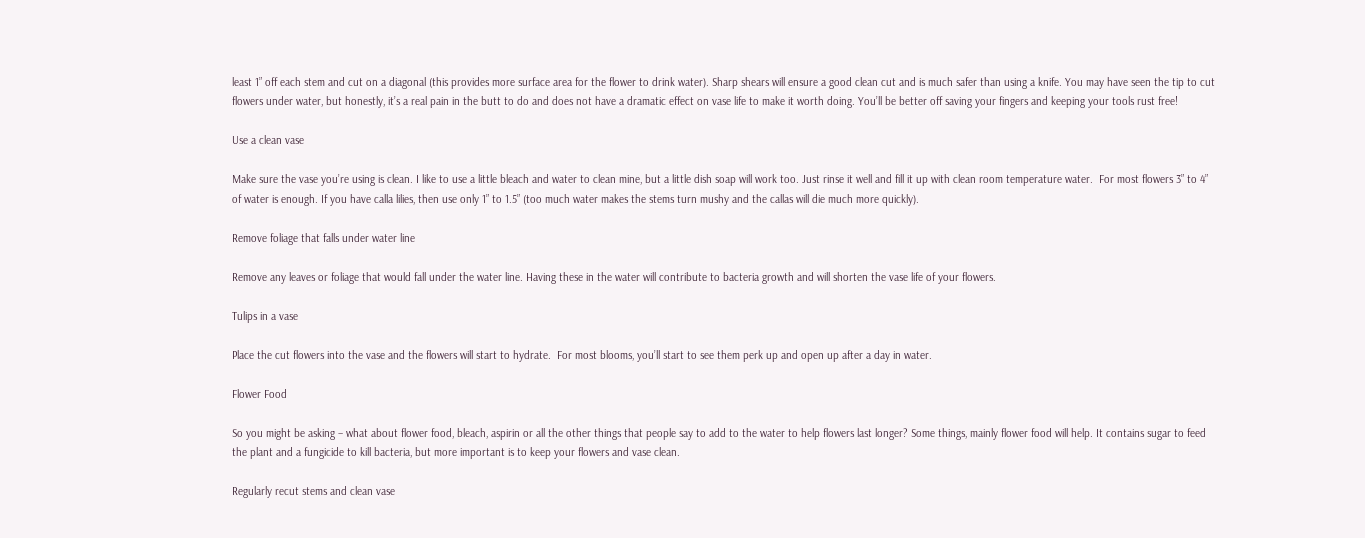least 1” off each stem and cut on a diagonal (this provides more surface area for the flower to drink water). Sharp shears will ensure a good clean cut and is much safer than using a knife. You may have seen the tip to cut flowers under water, but honestly, it’s a real pain in the butt to do and does not have a dramatic effect on vase life to make it worth doing. You’ll be better off saving your fingers and keeping your tools rust free!

Use a clean vase

Make sure the vase you’re using is clean. I like to use a little bleach and water to clean mine, but a little dish soap will work too. Just rinse it well and fill it up with clean room temperature water.  For most flowers 3” to 4” of water is enough. If you have calla lilies, then use only 1” to 1.5” (too much water makes the stems turn mushy and the callas will die much more quickly).

Remove foliage that falls under water line

Remove any leaves or foliage that would fall under the water line. Having these in the water will contribute to bacteria growth and will shorten the vase life of your flowers.

Tulips in a vase

Place the cut flowers into the vase and the flowers will start to hydrate.  For most blooms, you’ll start to see them perk up and open up after a day in water.

Flower Food

So you might be asking – what about flower food, bleach, aspirin or all the other things that people say to add to the water to help flowers last longer? Some things, mainly flower food will help. It contains sugar to feed the plant and a fungicide to kill bacteria, but more important is to keep your flowers and vase clean.

Regularly recut stems and clean vase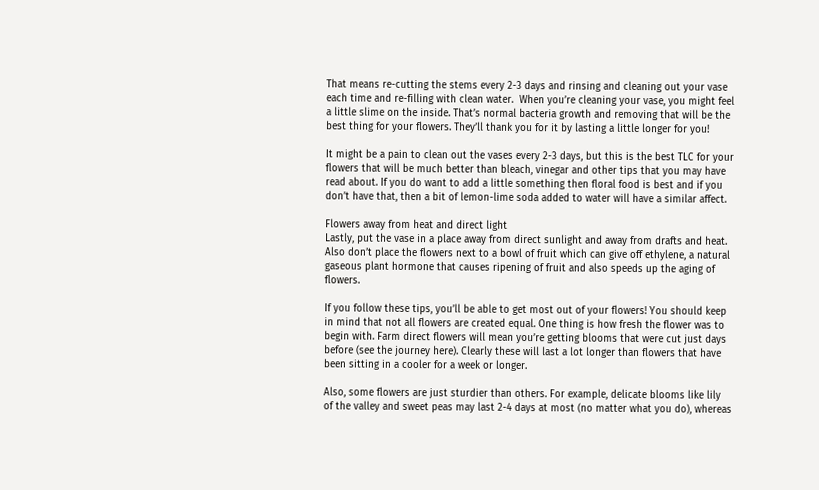That means re-cutting the stems every 2-3 days and rinsing and cleaning out your vase each time and re-filling with clean water.  When you’re cleaning your vase, you might feel a little slime on the inside. That’s normal bacteria growth and removing that will be the best thing for your flowers. They’ll thank you for it by lasting a little longer for you!

It might be a pain to clean out the vases every 2-3 days, but this is the best TLC for your flowers that will be much better than bleach, vinegar and other tips that you may have read about. If you do want to add a little something then floral food is best and if you don’t have that, then a bit of lemon-lime soda added to water will have a similar affect.

Flowers away from heat and direct light
Lastly, put the vase in a place away from direct sunlight and away from drafts and heat. Also don’t place the flowers next to a bowl of fruit which can give off ethylene, a natural gaseous plant hormone that causes ripening of fruit and also speeds up the aging of flowers.

If you follow these tips, you’ll be able to get most out of your flowers! You should keep in mind that not all flowers are created equal. One thing is how fresh the flower was to begin with. Farm direct flowers will mean you’re getting blooms that were cut just days before (see the journey here). Clearly these will last a lot longer than flowers that have been sitting in a cooler for a week or longer.

Also, some flowers are just sturdier than others. For example, delicate blooms like lily of the valley and sweet peas may last 2-4 days at most (no matter what you do), whereas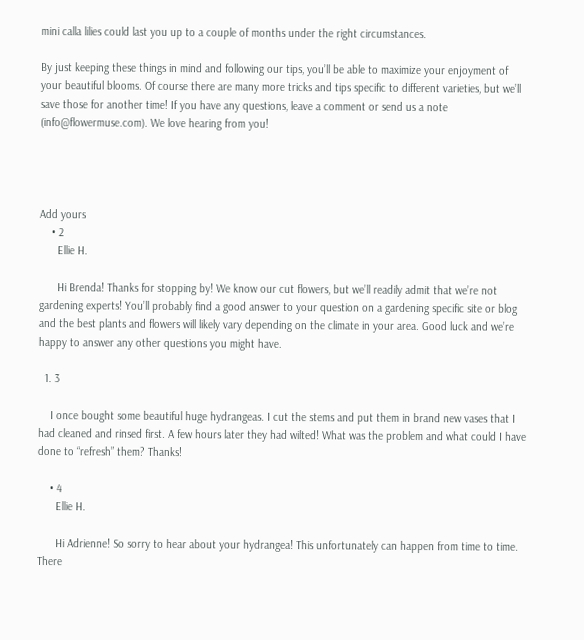mini calla lilies could last you up to a couple of months under the right circumstances.

By just keeping these things in mind and following our tips, you’ll be able to maximize your enjoyment of your beautiful blooms. Of course there are many more tricks and tips specific to different varieties, but we’ll save those for another time! If you have any questions, leave a comment or send us a note (info@flowermuse.com). We love hearing from you!




Add yours
    • 2
      Ellie H.

      Hi Brenda! Thanks for stopping by! We know our cut flowers, but we’ll readily admit that we’re not gardening experts! You’ll probably find a good answer to your question on a gardening specific site or blog and the best plants and flowers will likely vary depending on the climate in your area. Good luck and we’re happy to answer any other questions you might have.

  1. 3

    I once bought some beautiful huge hydrangeas. I cut the stems and put them in brand new vases that I had cleaned and rinsed first. A few hours later they had wilted! What was the problem and what could I have done to “refresh” them? Thanks!

    • 4
      Ellie H.

      Hi Adrienne! So sorry to hear about your hydrangea! This unfortunately can happen from time to time. There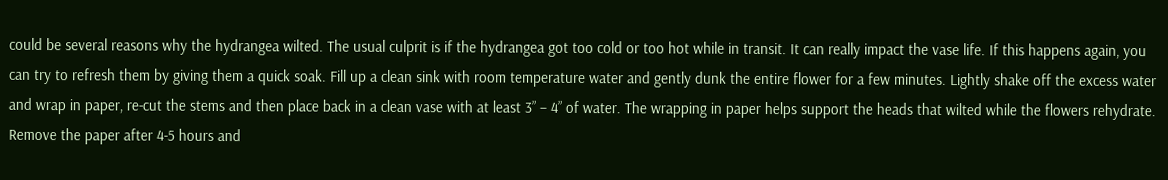could be several reasons why the hydrangea wilted. The usual culprit is if the hydrangea got too cold or too hot while in transit. It can really impact the vase life. If this happens again, you can try to refresh them by giving them a quick soak. Fill up a clean sink with room temperature water and gently dunk the entire flower for a few minutes. Lightly shake off the excess water and wrap in paper, re-cut the stems and then place back in a clean vase with at least 3” – 4” of water. The wrapping in paper helps support the heads that wilted while the flowers rehydrate. Remove the paper after 4-5 hours and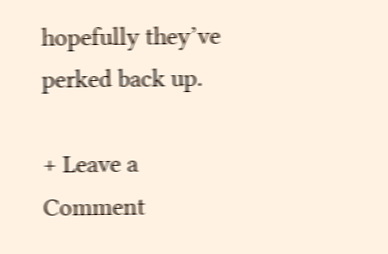hopefully they’ve perked back up.

+ Leave a Comment